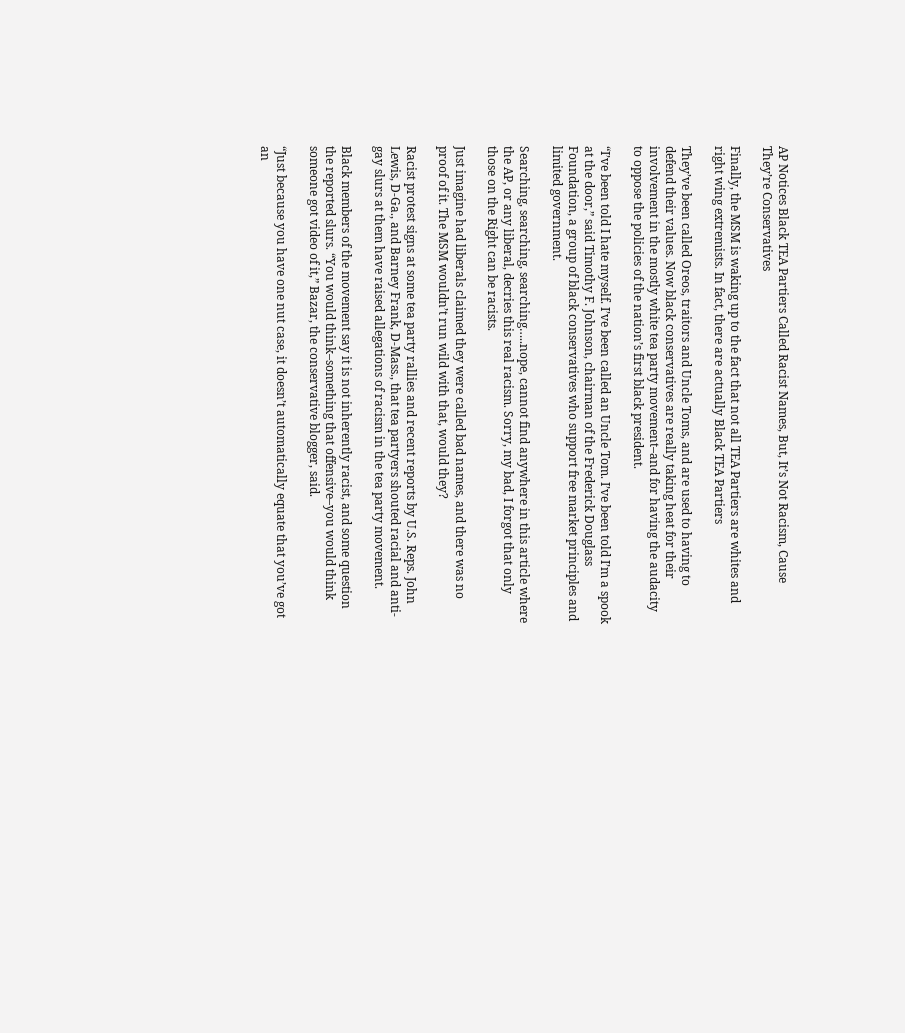AP Notices Black TEA Partiers Called Racist Names, But, It’s Not Racism, Cause They’re Conservatives

Finally, the MSM is waking up to the fact that not all TEA Partiers are whites and right wing extremists. In fact, there are actually Black TEA Partiers

They’ve been called Oreos, traitors and Uncle Toms, and are used to having to defend their values. Now black conservatives are really taking heat for their involvement in the mostly white tea party movement–and for having the audacity to oppose the policies of the nation’s first black president.

“I’ve been told I hate myself. I’ve been called an Uncle Tom. I’ve been told I’m a spook at the door,” said Timothy F. Johnson, chairman of the Frederick Douglass Foundation, a group of black conservatives who support free market principles and limited government.

Searching, searching, searching…..nope, cannot find anywhere in this article where the AP, or any liberal, decries this real racism. Sorry, my bad, I forgot that only those on the Right can be racists.

Just imagine had liberals claimed they were called bad names, and there was no proof of it. The MSM wouldn’t run wild with that, would they?

Racist protest signs at some tea party rallies and recent reports by U.S. Reps. John Lewis, D-Ga., and Barney Frank, D-Mass., that tea partyers shouted racial and anti-gay slurs at them have raised allegations of racism in the tea party movement.

Black members of the movement say it is not inherently racist, and some question the reported slurs. “You would think–something that offensive–you would think someone got video of it,” Bazar, the conservative blogger, said.

“Just because you have one nut case, it doesn’t automatically equate that you’ve got an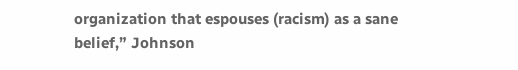organization that espouses (racism) as a sane belief,” Johnson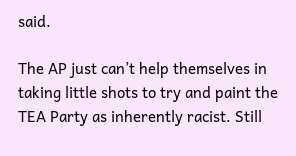said.

The AP just can’t help themselves in taking little shots to try and paint the TEA Party as inherently racist. Still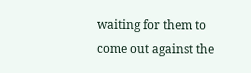waiting for them to come out against the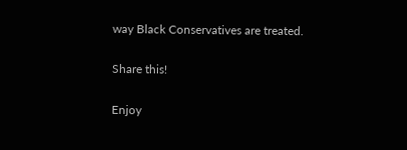way Black Conservatives are treated.

Share this!

Enjoy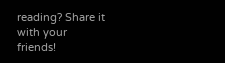reading? Share it with your friends!